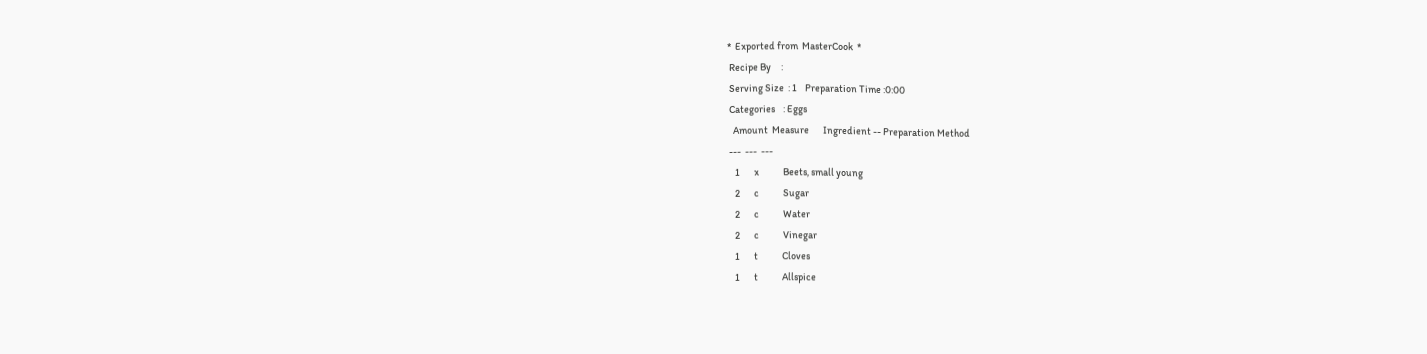*  Exported from  MasterCook  *
 Recipe By     :
 Serving Size  : 1    Preparation Time :0:00
 Categories    : Eggs
   Amount  Measure       Ingredient -- Preparation Method
 ---  ---  ---
    1       x            Beets, small young
    2       c            Sugar
    2       c            Water
    2       c            Vinegar
    1       t            Cloves
    1       t            Allspice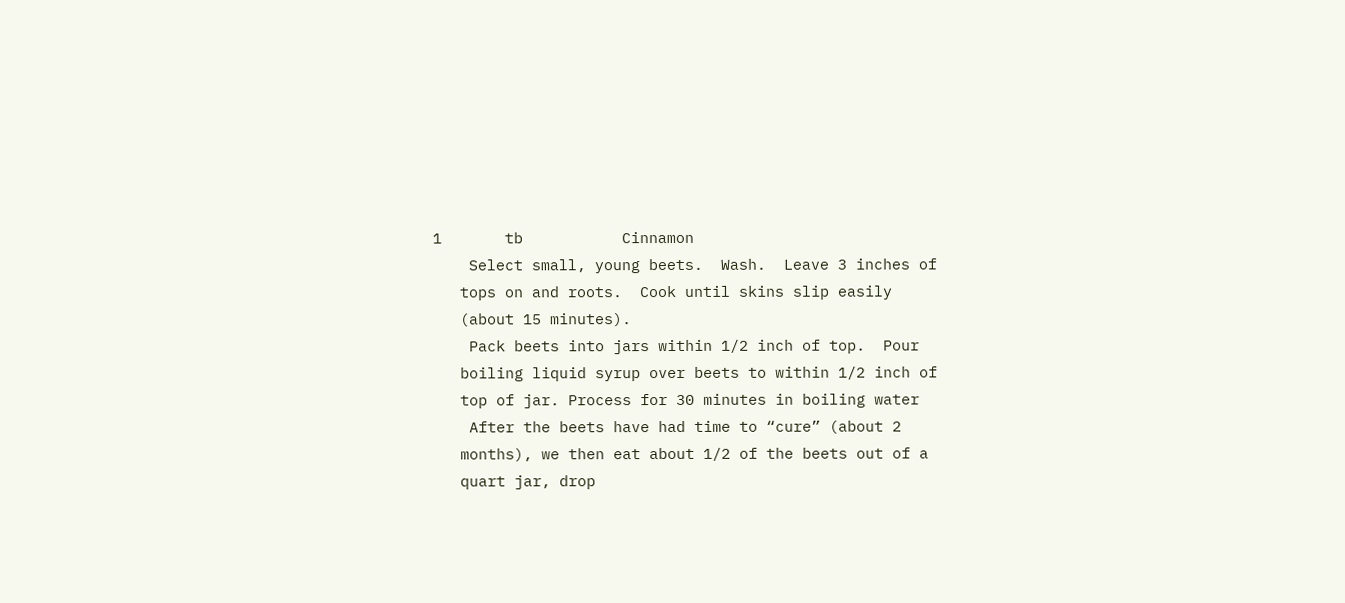1       tb           Cinnamon
    Select small, young beets.  Wash.  Leave 3 inches of
   tops on and roots.  Cook until skins slip easily
   (about 15 minutes).
    Pack beets into jars within 1/2 inch of top.  Pour
   boiling liquid syrup over beets to within 1/2 inch of
   top of jar. Process for 30 minutes in boiling water
    After the beets have had time to “cure” (about 2
   months), we then eat about 1/2 of the beets out of a
   quart jar, drop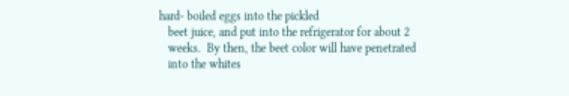hard- boiled eggs into the pickled
   beet juice, and put into the refrigerator for about 2
   weeks.  By then, the beet color will have penetrated
   into the whites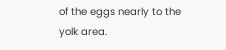of the eggs nearly to the yolk area.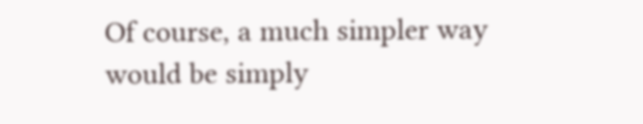Of course, a much simpler way would be simply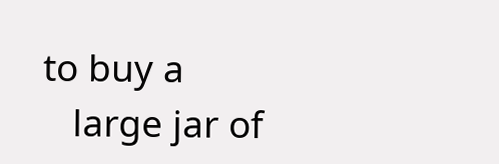to buy a
   large jar of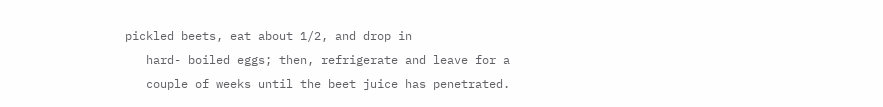pickled beets, eat about 1/2, and drop in
   hard- boiled eggs; then, refrigerate and leave for a
   couple of weeks until the beet juice has penetrated.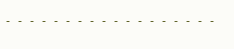- - - - - - - - - - - - - - - - - -